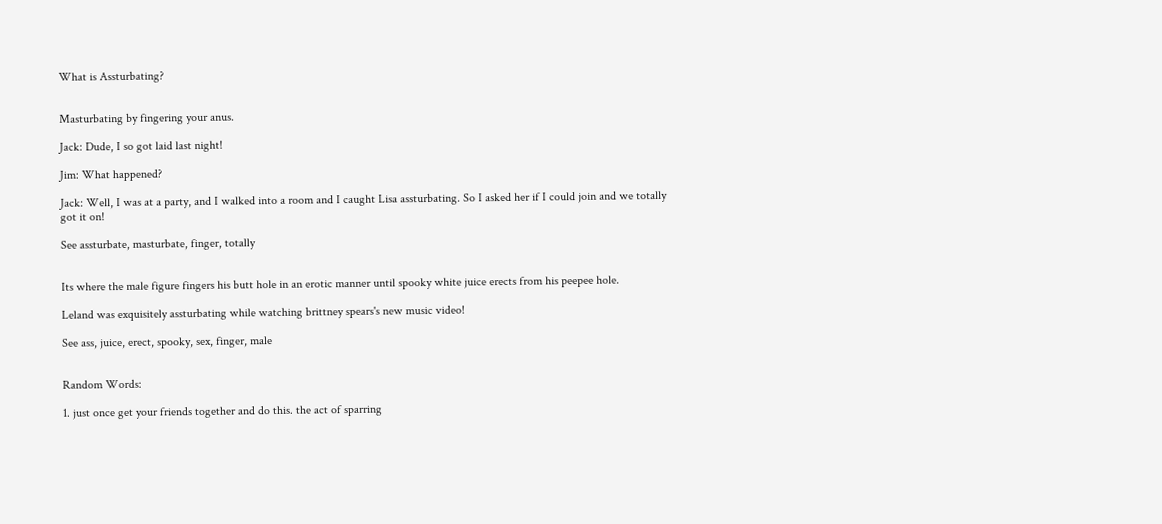What is Assturbating?


Masturbating by fingering your anus.

Jack: Dude, I so got laid last night!

Jim: What happened?

Jack: Well, I was at a party, and I walked into a room and I caught Lisa assturbating. So I asked her if I could join and we totally got it on!

See assturbate, masturbate, finger, totally


Its where the male figure fingers his butt hole in an erotic manner until spooky white juice erects from his peepee hole.

Leland was exquisitely assturbating while watching brittney spears's new music video!

See ass, juice, erect, spooky, sex, finger, male


Random Words:

1. just once get your friends together and do this. the act of sparring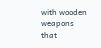with wooden weapons that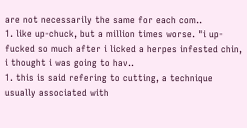are not necessarily the same for each com..
1. like up-chuck, but a million times worse. "i up-fucked so much after i licked a herpes infested chin, i thought i was going to hav..
1. this is said refering to cutting, a technique usually associated with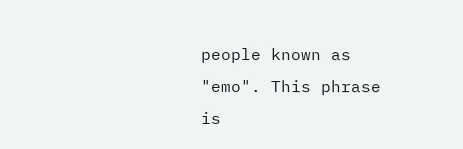people known as "emo". This phrase is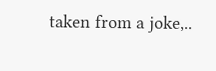taken from a joke,..